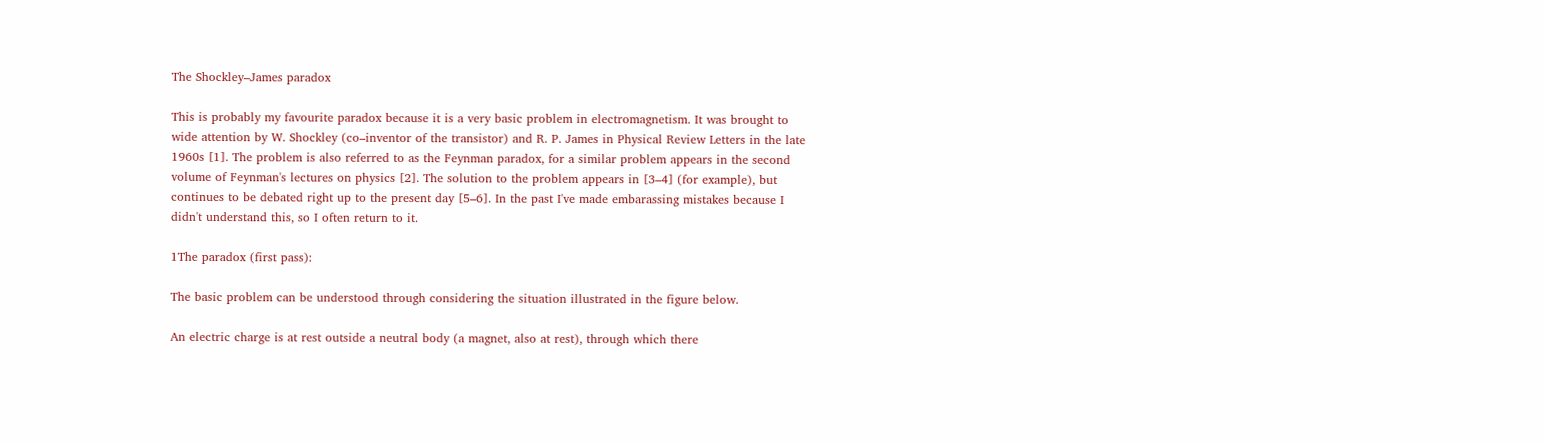The Shockley–James paradox

This is probably my favourite paradox because it is a very basic problem in electromagnetism. It was brought to wide attention by W. Shockley (co–inventor of the transistor) and R. P. James in Physical Review Letters in the late 1960s [1]. The problem is also referred to as the Feynman paradox, for a similar problem appears in the second volume of Feynman's lectures on physics [2]. The solution to the problem appears in [3–4] (for example), but continues to be debated right up to the present day [5–6]. In the past I've made embarassing mistakes because I didn't understand this, so I often return to it.

1The paradox (first pass):

The basic problem can be understood through considering the situation illustrated in the figure below.

An electric charge is at rest outside a neutral body (a magnet, also at rest), through which there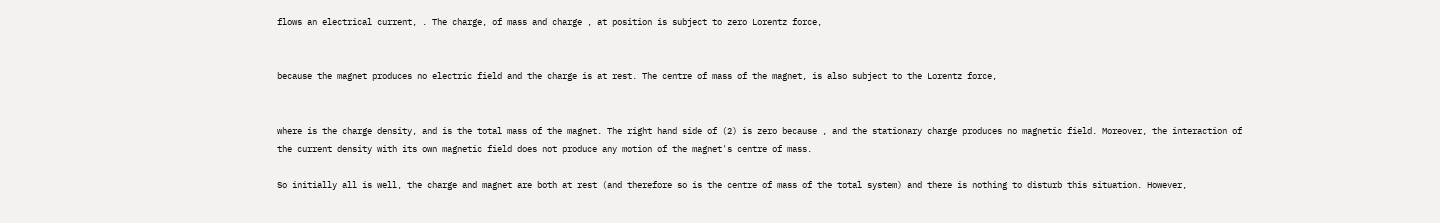flows an electrical current, . The charge, of mass and charge , at position is subject to zero Lorentz force,


because the magnet produces no electric field and the charge is at rest. The centre of mass of the magnet, is also subject to the Lorentz force,


where is the charge density, and is the total mass of the magnet. The right hand side of (2) is zero because , and the stationary charge produces no magnetic field. Moreover, the interaction of the current density with its own magnetic field does not produce any motion of the magnet's centre of mass.

So initially all is well, the charge and magnet are both at rest (and therefore so is the centre of mass of the total system) and there is nothing to disturb this situation. However,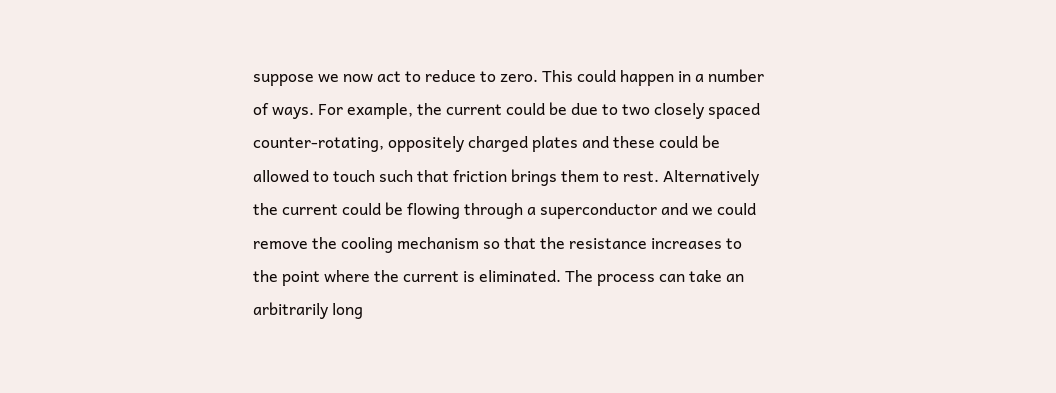suppose we now act to reduce to zero. This could happen in a number of ways. For example, the current could be due to two closely spaced counter-rotating, oppositely charged plates and these could be allowed to touch such that friction brings them to rest. Alternatively the current could be flowing through a superconductor and we could remove the cooling mechanism so that the resistance increases to the point where the current is eliminated. The process can take an arbitrarily long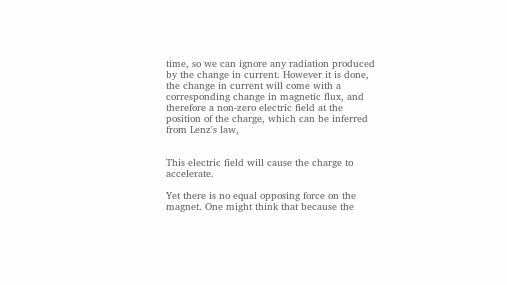time, so we can ignore any radiation produced by the change in current. However it is done, the change in current will come with a corresponding change in magnetic flux, and therefore a non-zero electric field at the position of the charge, which can be inferred from Lenz's law,


This electric field will cause the charge to accelerate.

Yet there is no equal opposing force on the magnet. One might think that because the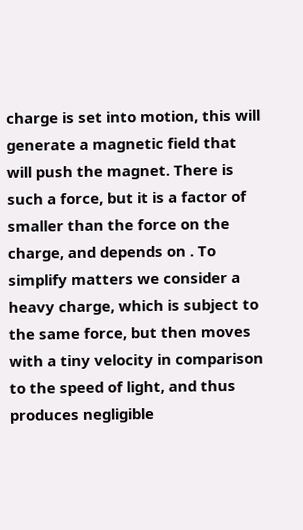charge is set into motion, this will generate a magnetic field that will push the magnet. There is such a force, but it is a factor of smaller than the force on the charge, and depends on . To simplify matters we consider a heavy charge, which is subject to the same force, but then moves with a tiny velocity in comparison to the speed of light, and thus produces negligible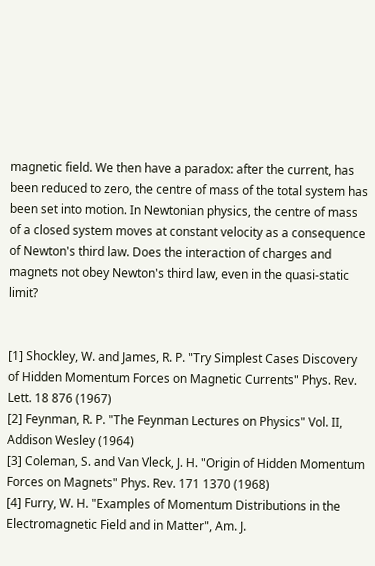magnetic field. We then have a paradox: after the current, has been reduced to zero, the centre of mass of the total system has been set into motion. In Newtonian physics, the centre of mass of a closed system moves at constant velocity as a consequence of Newton's third law. Does the interaction of charges and magnets not obey Newton's third law, even in the quasi-static limit?


[1] Shockley, W. and James, R. P. "Try Simplest Cases Discovery of Hidden Momentum Forces on Magnetic Currents" Phys. Rev. Lett. 18 876 (1967)
[2] Feynman, R. P. "The Feynman Lectures on Physics" Vol. II, Addison Wesley (1964)
[3] Coleman, S. and Van Vleck, J. H. "Origin of Hidden Momentum Forces on Magnets" Phys. Rev. 171 1370 (1968)
[4] Furry, W. H. "Examples of Momentum Distributions in the Electromagnetic Field and in Matter", Am. J.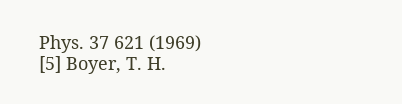Phys. 37 621 (1969)
[5] Boyer, T. H.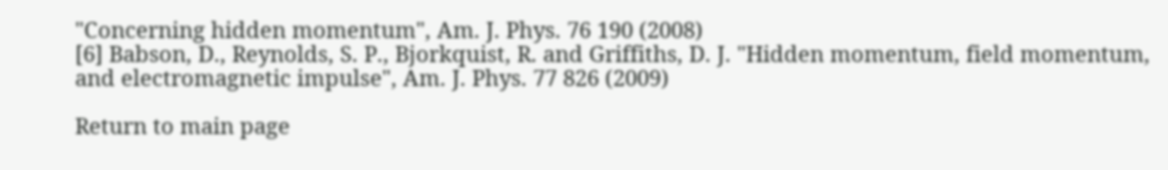"Concerning hidden momentum", Am. J. Phys. 76 190 (2008)
[6] Babson, D., Reynolds, S. P., Bjorkquist, R. and Griffiths, D. J. "Hidden momentum, field momentum, and electromagnetic impulse", Am. J. Phys. 77 826 (2009)

Return to main page